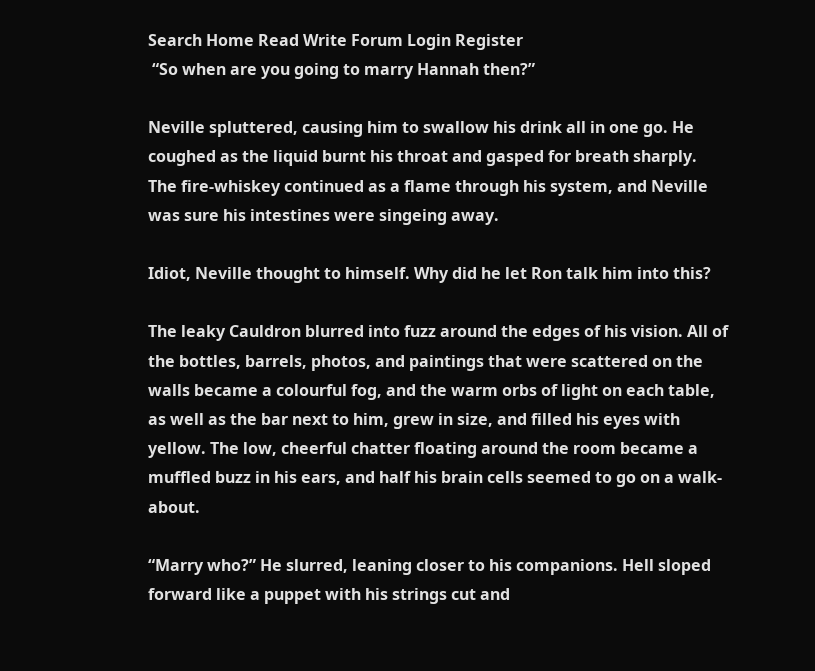Search Home Read Write Forum Login Register
 “So when are you going to marry Hannah then?”

Neville spluttered, causing him to swallow his drink all in one go. He coughed as the liquid burnt his throat and gasped for breath sharply. The fire-whiskey continued as a flame through his system, and Neville was sure his intestines were singeing away.

Idiot, Neville thought to himself. Why did he let Ron talk him into this?

The leaky Cauldron blurred into fuzz around the edges of his vision. All of the bottles, barrels, photos, and paintings that were scattered on the walls became a colourful fog, and the warm orbs of light on each table, as well as the bar next to him, grew in size, and filled his eyes with yellow. The low, cheerful chatter floating around the room became a muffled buzz in his ears, and half his brain cells seemed to go on a walk-about.

“Marry who?” He slurred, leaning closer to his companions. Hell sloped forward like a puppet with his strings cut and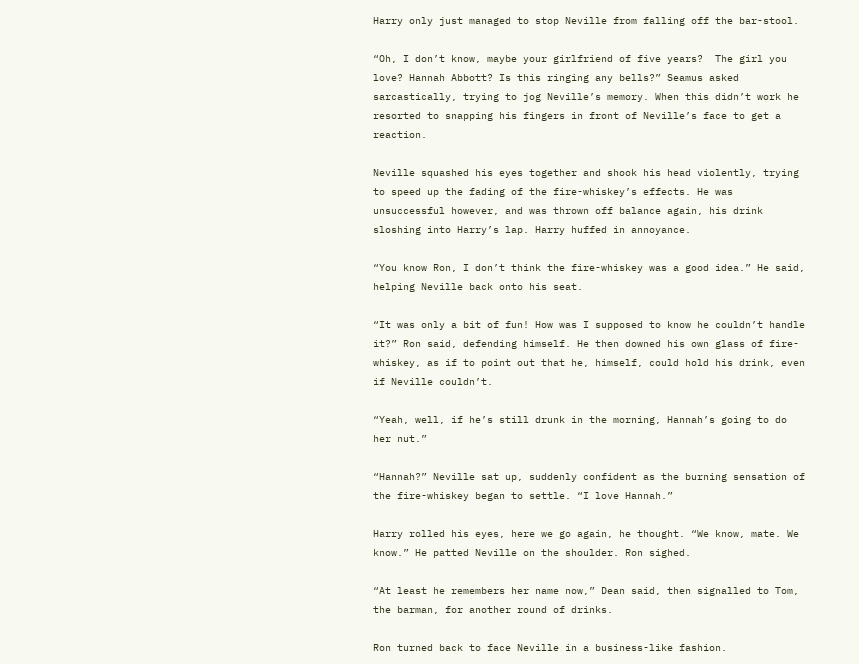Harry only just managed to stop Neville from falling off the bar-stool.

“Oh, I don’t know, maybe your girlfriend of five years?  The girl you love? Hannah Abbott? Is this ringing any bells?” Seamus asked sarcastically, trying to jog Neville’s memory. When this didn’t work he resorted to snapping his fingers in front of Neville’s face to get a reaction.

Neville squashed his eyes together and shook his head violently, trying to speed up the fading of the fire-whiskey’s effects. He was unsuccessful however, and was thrown off balance again, his drink sloshing into Harry’s lap. Harry huffed in annoyance.

“You know Ron, I don’t think the fire-whiskey was a good idea.” He said, helping Neville back onto his seat.

“It was only a bit of fun! How was I supposed to know he couldn’t handle it?” Ron said, defending himself. He then downed his own glass of fire-whiskey, as if to point out that he, himself, could hold his drink, even if Neville couldn’t.

“Yeah, well, if he’s still drunk in the morning, Hannah’s going to do her nut.”

“Hannah?” Neville sat up, suddenly confident as the burning sensation of the fire-whiskey began to settle. “I love Hannah.”

Harry rolled his eyes, here we go again, he thought. “We know, mate. We know.” He patted Neville on the shoulder. Ron sighed.

“At least he remembers her name now,” Dean said, then signalled to Tom, the barman, for another round of drinks.

Ron turned back to face Neville in a business-like fashion.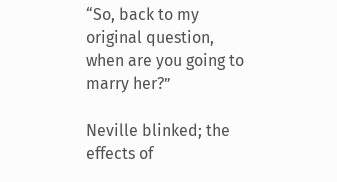“So, back to my original question, when are you going to marry her?”

Neville blinked; the effects of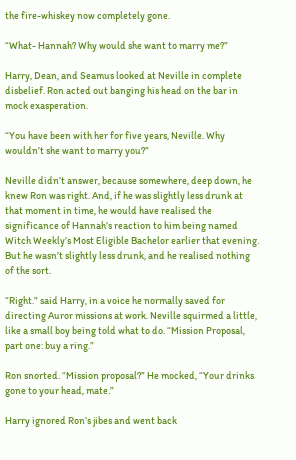the fire-whiskey now completely gone.

“What- Hannah? Why would she want to marry me?”

Harry, Dean, and Seamus looked at Neville in complete disbelief. Ron acted out banging his head on the bar in mock exasperation.

“You have been with her for five years, Neville. Why wouldn’t she want to marry you?”

Neville didn’t answer, because somewhere, deep down, he knew Ron was right. And, if he was slightly less drunk at that moment in time, he would have realised the significance of Hannah’s reaction to him being named Witch Weekly’s Most Eligible Bachelor earlier that evening. But he wasn’t slightly less drunk, and he realised nothing of the sort.

“Right.” said Harry, in a voice he normally saved for directing Auror missions at work. Neville squirmed a little, like a small boy being told what to do. “Mission Proposal, part one: buy a ring.”

Ron snorted. “Mission proposal?” He mocked, “Your drinks gone to your head, mate.”

Harry ignored Ron’s jibes and went back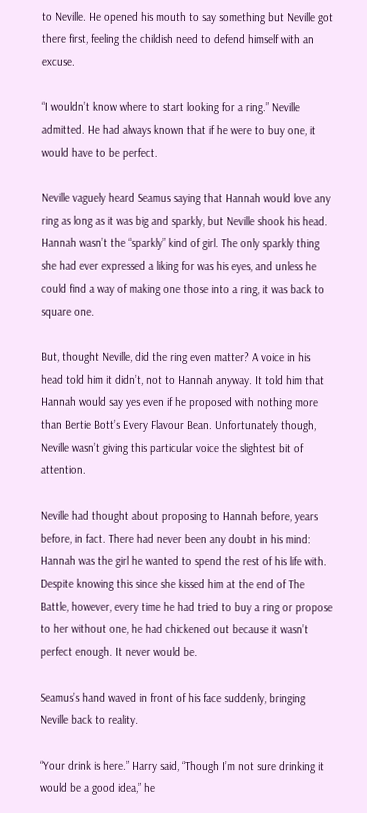to Neville. He opened his mouth to say something but Neville got there first, feeling the childish need to defend himself with an excuse.

“I wouldn’t know where to start looking for a ring.” Neville admitted. He had always known that if he were to buy one, it would have to be perfect.

Neville vaguely heard Seamus saying that Hannah would love any ring as long as it was big and sparkly, but Neville shook his head. Hannah wasn’t the “sparkly” kind of girl. The only sparkly thing she had ever expressed a liking for was his eyes, and unless he could find a way of making one those into a ring, it was back to square one.

But, thought Neville, did the ring even matter? A voice in his head told him it didn’t, not to Hannah anyway. It told him that Hannah would say yes even if he proposed with nothing more than Bertie Bott’s Every Flavour Bean. Unfortunately though, Neville wasn’t giving this particular voice the slightest bit of attention.

Neville had thought about proposing to Hannah before, years before, in fact. There had never been any doubt in his mind: Hannah was the girl he wanted to spend the rest of his life with. Despite knowing this since she kissed him at the end of The Battle, however, every time he had tried to buy a ring or propose to her without one, he had chickened out because it wasn’t perfect enough. It never would be.

Seamus’s hand waved in front of his face suddenly, bringing Neville back to reality.

“Your drink is here.” Harry said, “Though I’m not sure drinking it would be a good idea,” he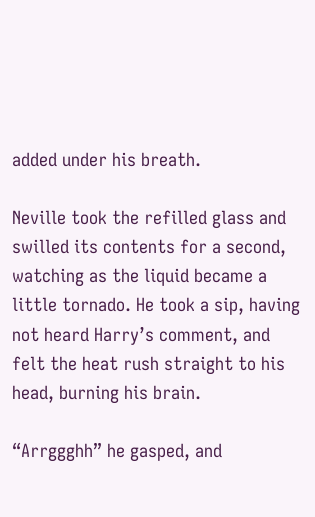added under his breath.

Neville took the refilled glass and swilled its contents for a second, watching as the liquid became a little tornado. He took a sip, having not heard Harry’s comment, and felt the heat rush straight to his head, burning his brain.

“Arrggghh” he gasped, and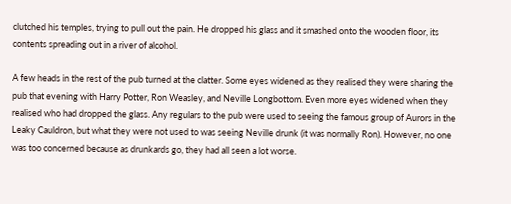clutched his temples, trying to pull out the pain. He dropped his glass and it smashed onto the wooden floor, its contents spreading out in a river of alcohol.

A few heads in the rest of the pub turned at the clatter. Some eyes widened as they realised they were sharing the pub that evening with Harry Potter, Ron Weasley, and Neville Longbottom. Even more eyes widened when they realised who had dropped the glass. Any regulars to the pub were used to seeing the famous group of Aurors in the Leaky Cauldron, but what they were not used to was seeing Neville drunk (it was normally Ron). However, no one was too concerned because as drunkards go, they had all seen a lot worse.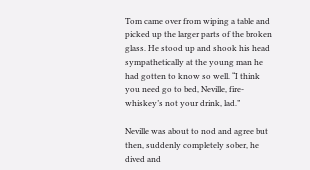Tom came over from wiping a table and picked up the larger parts of the broken glass. He stood up and shook his head sympathetically at the young man he had gotten to know so well. “I think you need go to bed, Neville, fire-whiskey’s not your drink, lad.”

Neville was about to nod and agree but then, suddenly completely sober, he dived and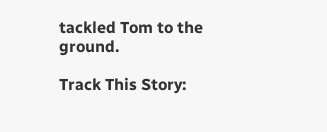tackled Tom to the ground.

Track This Story: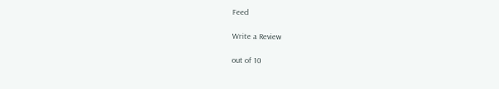Feed

Write a Review

out of 10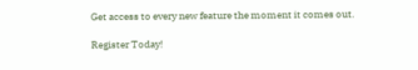Get access to every new feature the moment it comes out.

Register Today!